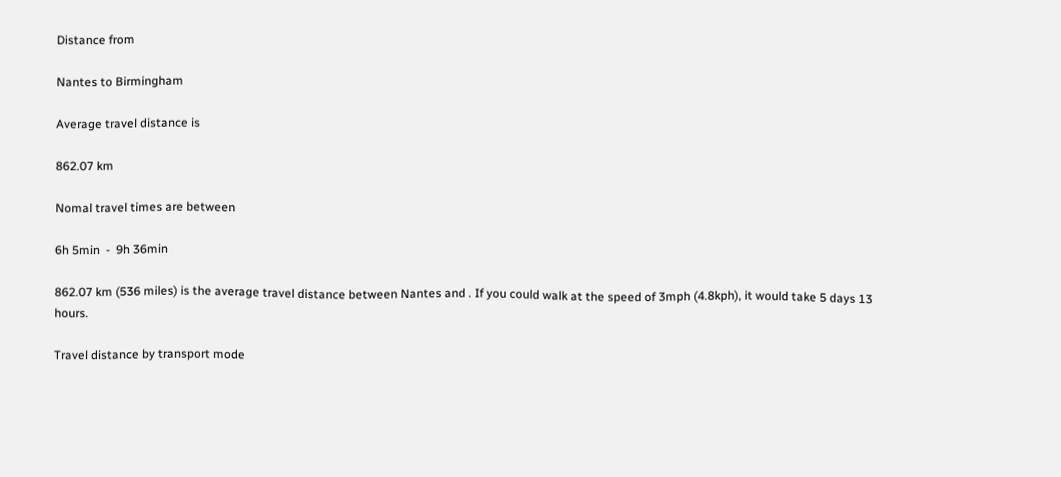Distance from

Nantes to Birmingham

Average travel distance is

862.07 km

Nomal travel times are between

6h 5min  -  9h 36min

862.07 km (536 miles) is the average travel distance between Nantes and . If you could walk at the speed of 3mph (4.8kph), it would take 5 days 13 hours.

Travel distance by transport mode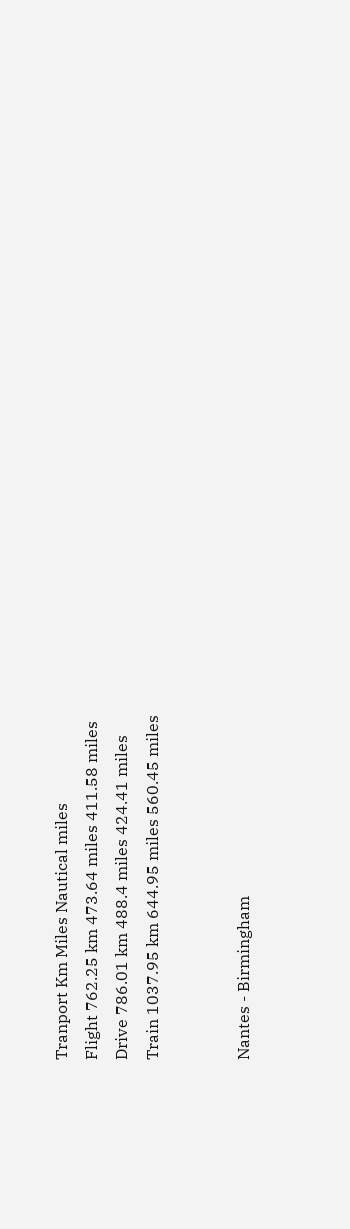Tranport Km Miles Nautical miles
Flight 762.25 km 473.64 miles 411.58 miles
Drive 786.01 km 488.4 miles 424.41 miles
Train 1037.95 km 644.95 miles 560.45 miles


Nantes - Birmingham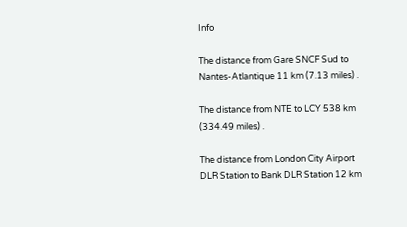Info

The distance from Gare SNCF Sud to Nantes-Atlantique 11 km (7.13 miles) .

The distance from NTE to LCY 538 km (334.49 miles) .

The distance from London City Airport DLR Station to Bank DLR Station 12 km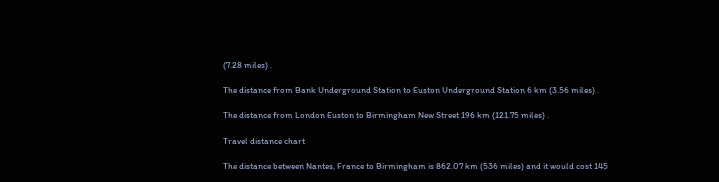(7.28 miles) .

The distance from Bank Underground Station to Euston Underground Station 6 km (3.56 miles) .

The distance from London Euston to Birmingham New Street 196 km (121.75 miles) .

Travel distance chart

The distance between Nantes, France to Birmingham is 862.07 km (536 miles) and it would cost 145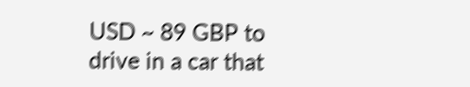USD ~ 89 GBP to drive in a car that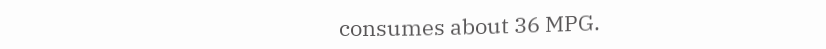consumes about 36 MPG.